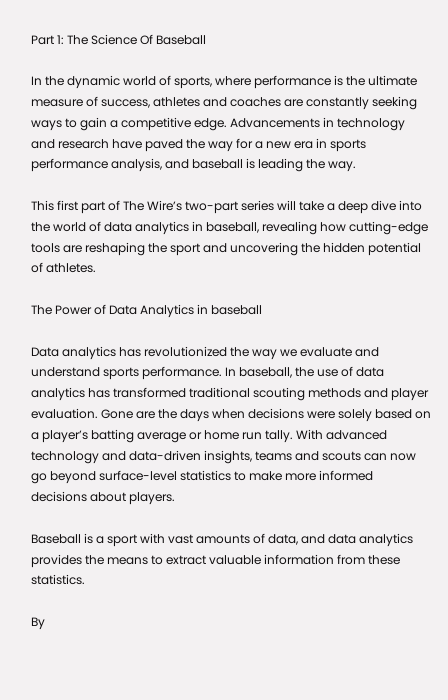Part 1: The Science Of Baseball

In the dynamic world of sports, where performance is the ultimate measure of success, athletes and coaches are constantly seeking ways to gain a competitive edge. Advancements in technology and research have paved the way for a new era in sports performance analysis, and baseball is leading the way.

This first part of The Wire’s two-part series will take a deep dive into the world of data analytics in baseball, revealing how cutting-edge tools are reshaping the sport and uncovering the hidden potential of athletes.

The Power of Data Analytics in baseball

Data analytics has revolutionized the way we evaluate and understand sports performance. In baseball, the use of data analytics has transformed traditional scouting methods and player evaluation. Gone are the days when decisions were solely based on a player’s batting average or home run tally. With advanced technology and data-driven insights, teams and scouts can now go beyond surface-level statistics to make more informed decisions about players.

Baseball is a sport with vast amounts of data, and data analytics provides the means to extract valuable information from these statistics.

By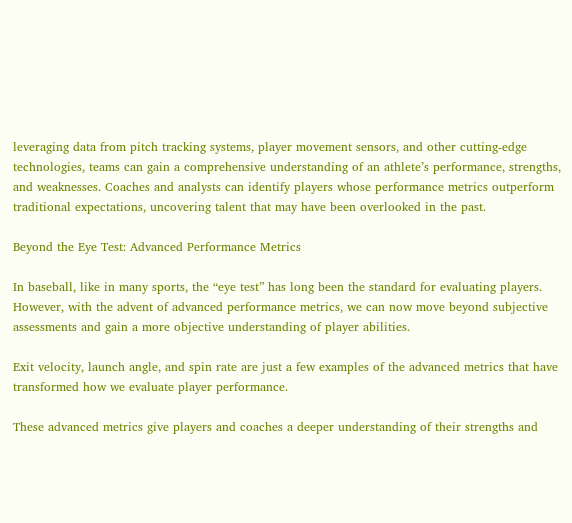leveraging data from pitch tracking systems, player movement sensors, and other cutting-edge technologies, teams can gain a comprehensive understanding of an athlete’s performance, strengths, and weaknesses. Coaches and analysts can identify players whose performance metrics outperform traditional expectations, uncovering talent that may have been overlooked in the past.

Beyond the Eye Test: Advanced Performance Metrics

In baseball, like in many sports, the “eye test” has long been the standard for evaluating players. However, with the advent of advanced performance metrics, we can now move beyond subjective assessments and gain a more objective understanding of player abilities.

Exit velocity, launch angle, and spin rate are just a few examples of the advanced metrics that have transformed how we evaluate player performance.

These advanced metrics give players and coaches a deeper understanding of their strengths and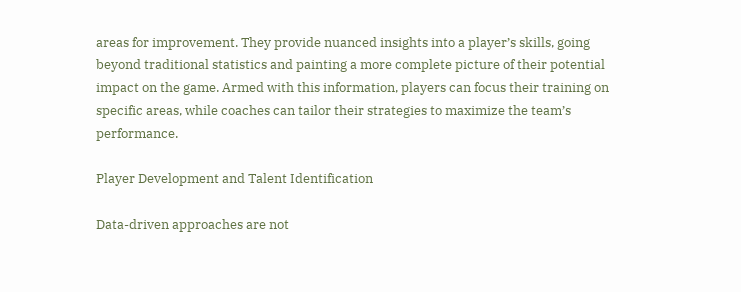areas for improvement. They provide nuanced insights into a player’s skills, going beyond traditional statistics and painting a more complete picture of their potential impact on the game. Armed with this information, players can focus their training on specific areas, while coaches can tailor their strategies to maximize the team’s performance.

Player Development and Talent Identification

Data-driven approaches are not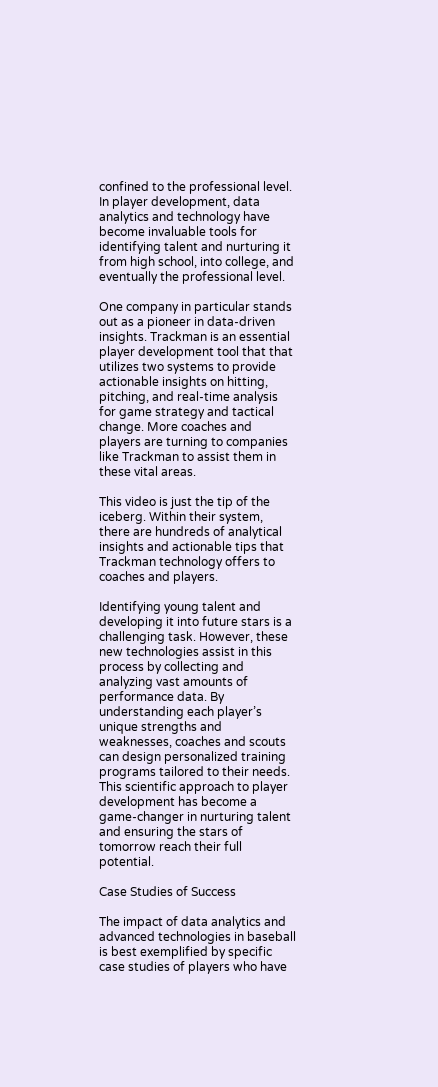confined to the professional level. In player development, data analytics and technology have become invaluable tools for identifying talent and nurturing it from high school, into college, and eventually the professional level.

One company in particular stands out as a pioneer in data-driven insights. Trackman is an essential player development tool that that utilizes two systems to provide actionable insights on hitting, pitching, and real-time analysis for game strategy and tactical change. More coaches and players are turning to companies like Trackman to assist them in these vital areas.

This video is just the tip of the iceberg. Within their system, there are hundreds of analytical insights and actionable tips that Trackman technology offers to coaches and players.

Identifying young talent and developing it into future stars is a challenging task. However, these new technologies assist in this process by collecting and analyzing vast amounts of performance data. By understanding each player’s unique strengths and weaknesses, coaches and scouts can design personalized training programs tailored to their needs. This scientific approach to player development has become a game-changer in nurturing talent and ensuring the stars of tomorrow reach their full potential.

Case Studies of Success

The impact of data analytics and advanced technologies in baseball is best exemplified by specific case studies of players who have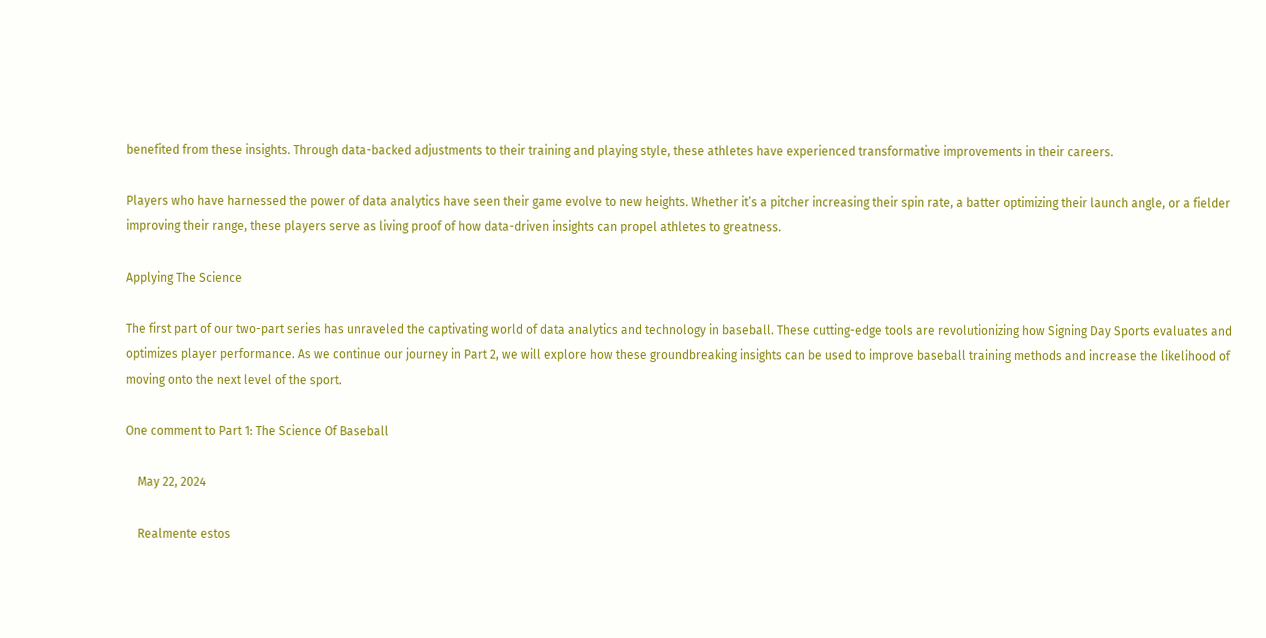benefited from these insights. Through data-backed adjustments to their training and playing style, these athletes have experienced transformative improvements in their careers.

Players who have harnessed the power of data analytics have seen their game evolve to new heights. Whether it’s a pitcher increasing their spin rate, a batter optimizing their launch angle, or a fielder improving their range, these players serve as living proof of how data-driven insights can propel athletes to greatness.

Applying The Science

The first part of our two-part series has unraveled the captivating world of data analytics and technology in baseball. These cutting-edge tools are revolutionizing how Signing Day Sports evaluates and optimizes player performance. As we continue our journey in Part 2, we will explore how these groundbreaking insights can be used to improve baseball training methods and increase the likelihood of moving onto the next level of the sport.

One comment to Part 1: The Science Of Baseball

    May 22, 2024

    Realmente estos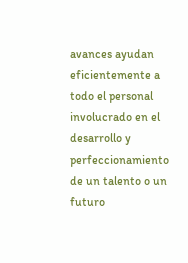avances ayudan eficientemente a todo el personal involucrado en el desarrollo y perfeccionamiento de un talento o un futuro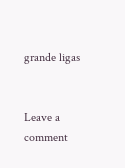grande ligas


Leave a comment